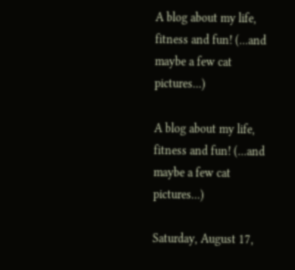A blog about my life, fitness and fun! (...and maybe a few cat pictures...)

A blog about my life, fitness and fun! (...and maybe a few cat pictures...)

Saturday, August 17,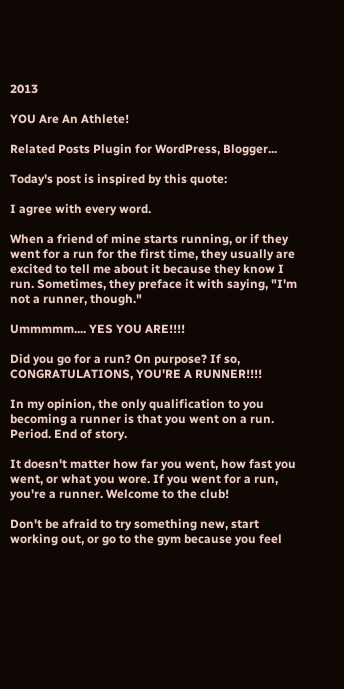2013

YOU Are An Athlete!

Related Posts Plugin for WordPress, Blogger...

Today's post is inspired by this quote:

I agree with every word.

When a friend of mine starts running, or if they went for a run for the first time, they usually are excited to tell me about it because they know I run. Sometimes, they preface it with saying, "I'm not a runner, though."

Ummmmm.... YES YOU ARE!!!!

Did you go for a run? On purpose? If so, CONGRATULATIONS, YOU'RE A RUNNER!!!!

In my opinion, the only qualification to you becoming a runner is that you went on a run. Period. End of story.

It doesn't matter how far you went, how fast you went, or what you wore. If you went for a run, you're a runner. Welcome to the club!

Don't be afraid to try something new, start working out, or go to the gym because you feel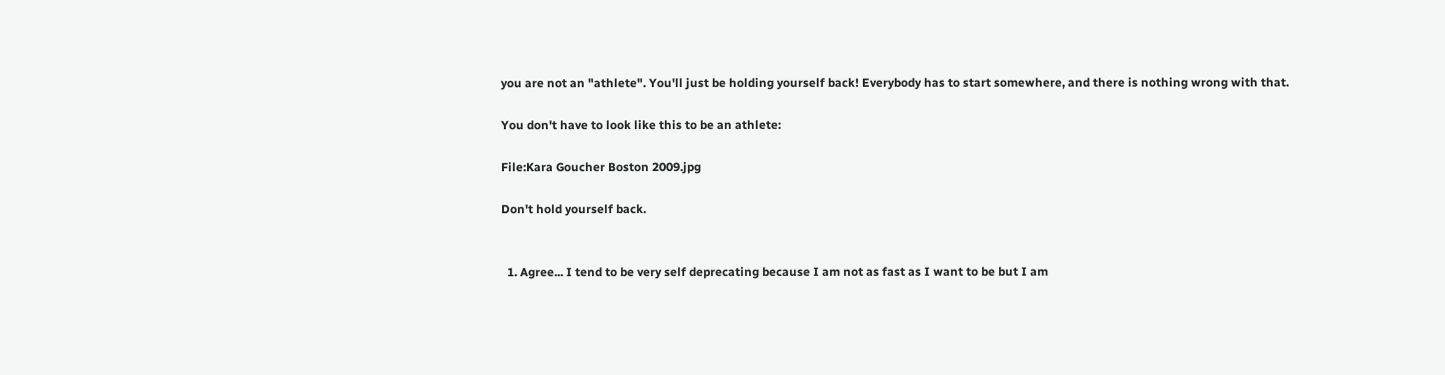you are not an "athlete". You'll just be holding yourself back! Everybody has to start somewhere, and there is nothing wrong with that.

You don't have to look like this to be an athlete:

File:Kara Goucher Boston 2009.jpg

Don't hold yourself back.


  1. Agree... I tend to be very self deprecating because I am not as fast as I want to be but I am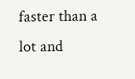faster than a lot and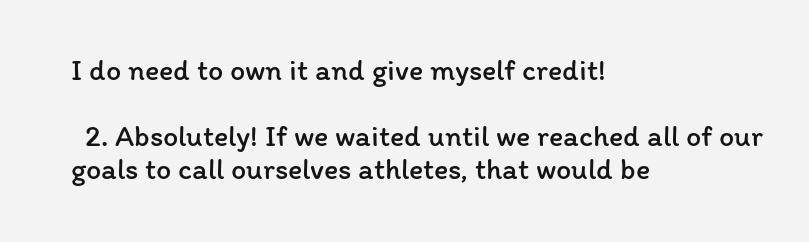I do need to own it and give myself credit!

  2. Absolutely! If we waited until we reached all of our goals to call ourselves athletes, that would be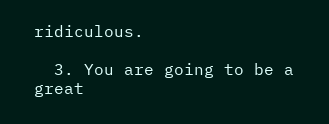ridiculous.

  3. You are going to be a great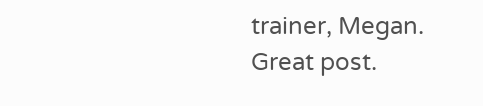trainer, Megan. Great post.